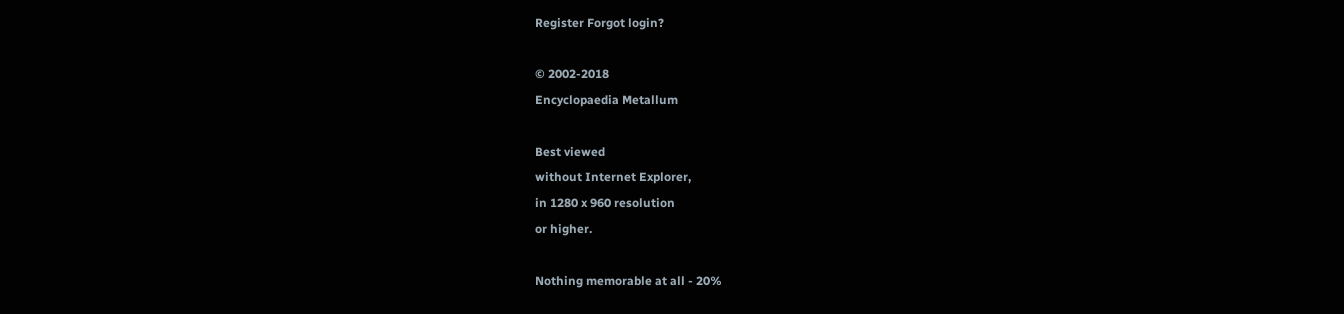Register Forgot login?

© 2002-2018
Encyclopaedia Metallum

Best viewed
without Internet Explorer,
in 1280 x 960 resolution
or higher.

Nothing memorable at all - 20%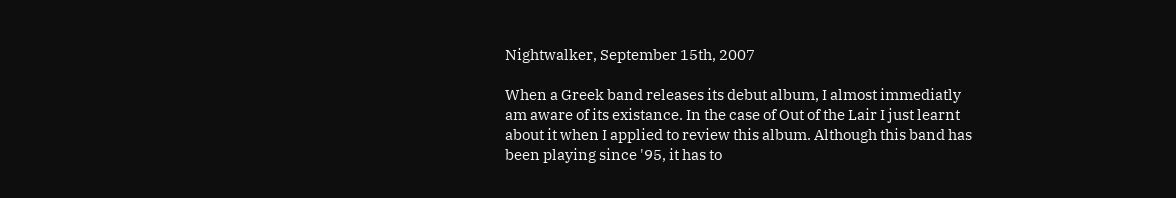Nightwalker, September 15th, 2007

When a Greek band releases its debut album, I almost immediatly am aware of its existance. In the case of Out of the Lair I just learnt about it when I applied to review this album. Although this band has been playing since '95, it has to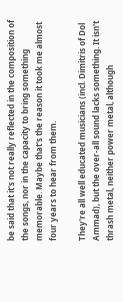be said that it's not really reflected in the composition of the songs, nor in the capacity to bring something memorable. Maybe that's the reason it took me almost four years to hear from them.

They're all well educated musicians (incl. Dimitris of Dol Ammad), but the over-all sound lacks something. It isn't thrash metal, neither power metal, although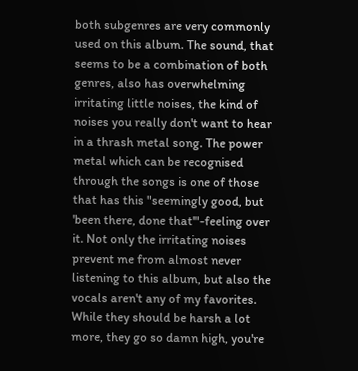both subgenres are very commonly used on this album. The sound, that seems to be a combination of both genres, also has overwhelming irritating little noises, the kind of noises you really don't want to hear in a thrash metal song. The power metal which can be recognised through the songs is one of those that has this "seemingly good, but 'been there, done that'"-feeling over it. Not only the irritating noises prevent me from almost never listening to this album, but also the vocals aren't any of my favorites. While they should be harsh a lot more, they go so damn high, you're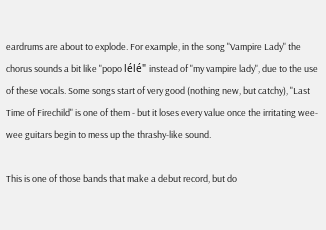eardrums are about to explode. For example, in the song "Vampire Lady" the chorus sounds a bit like "popo lélé" instead of "my vampire lady", due to the use of these vocals. Some songs start of very good (nothing new, but catchy), "Last Time of Firechild" is one of them - but it loses every value once the irritating wee-wee guitars begin to mess up the thrashy-like sound.

This is one of those bands that make a debut record, but do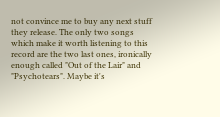not convince me to buy any next stuff they release. The only two songs which make it worth listening to this record are the two last ones, ironically enough called "Out of the Lair" and "Psychotears". Maybe it's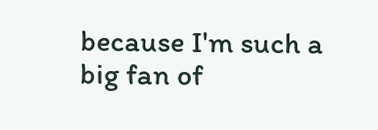because I'm such a big fan of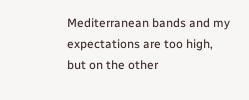Mediterranean bands and my expectations are too high, but on the other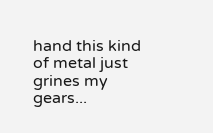hand this kind of metal just grines my gears...